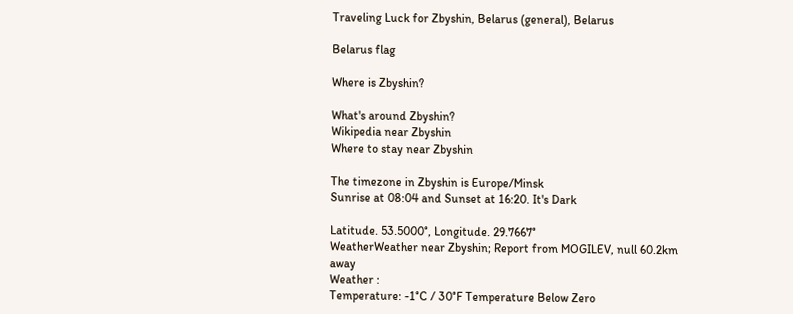Traveling Luck for Zbyshin, Belarus (general), Belarus

Belarus flag

Where is Zbyshin?

What's around Zbyshin?
Wikipedia near Zbyshin
Where to stay near Zbyshin

The timezone in Zbyshin is Europe/Minsk
Sunrise at 08:04 and Sunset at 16:20. It's Dark

Latitude. 53.5000°, Longitude. 29.7667°
WeatherWeather near Zbyshin; Report from MOGILEV, null 60.2km away
Weather :
Temperature: -1°C / 30°F Temperature Below Zero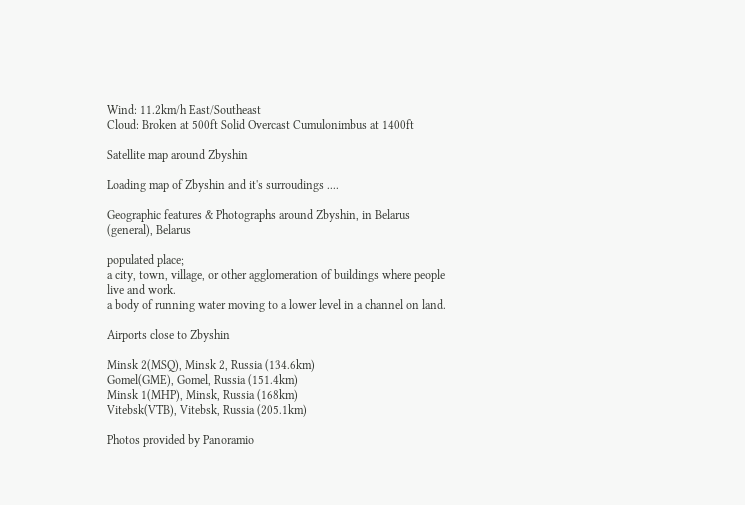Wind: 11.2km/h East/Southeast
Cloud: Broken at 500ft Solid Overcast Cumulonimbus at 1400ft

Satellite map around Zbyshin

Loading map of Zbyshin and it's surroudings ....

Geographic features & Photographs around Zbyshin, in Belarus (general), Belarus

populated place;
a city, town, village, or other agglomeration of buildings where people live and work.
a body of running water moving to a lower level in a channel on land.

Airports close to Zbyshin

Minsk 2(MSQ), Minsk 2, Russia (134.6km)
Gomel(GME), Gomel, Russia (151.4km)
Minsk 1(MHP), Minsk, Russia (168km)
Vitebsk(VTB), Vitebsk, Russia (205.1km)

Photos provided by Panoramio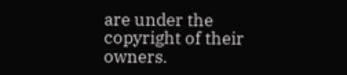are under the copyright of their owners.